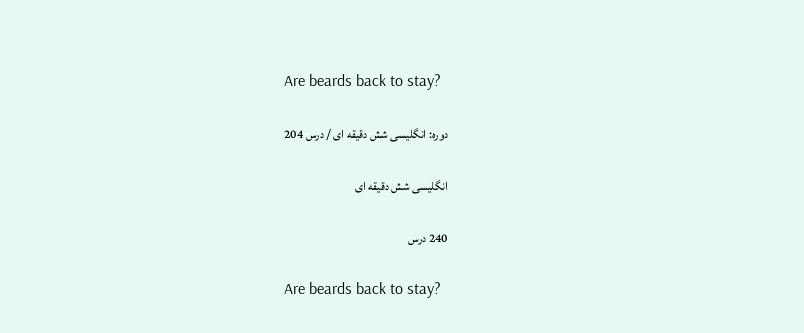Are beards back to stay?

دوره: انگلیسی شش دقیقه ای / درس 204

انگلیسی شش دقیقه ای

240 درس

Are beards back to stay?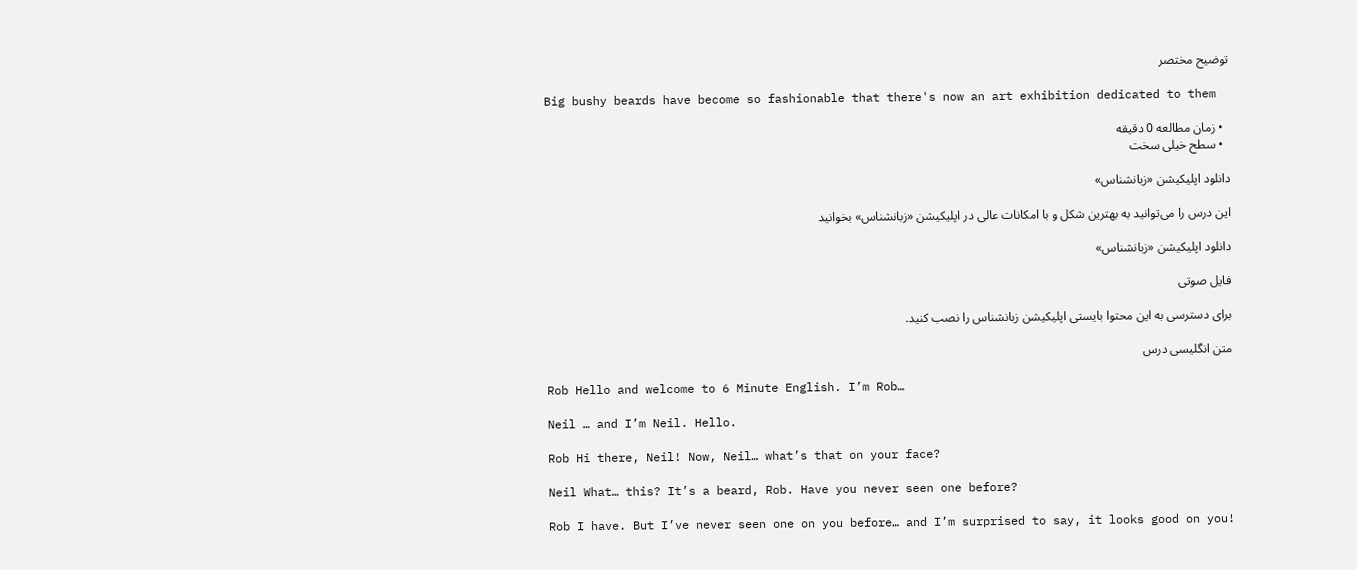توضیح مختصر

Big bushy beards have become so fashionable that there's now an art exhibition dedicated to them

  • زمان مطالعه 0 دقیقه
  • سطح خیلی سخت

دانلود اپلیکیشن «زبانشناس»

این درس را می‌توانید به بهترین شکل و با امکانات عالی در اپلیکیشن «زبانشناس» بخوانید

دانلود اپلیکیشن «زبانشناس»

فایل صوتی

برای دسترسی به این محتوا بایستی اپلیکیشن زبانشناس را نصب کنید.

متن انگلیسی درس

Rob Hello and welcome to 6 Minute English. I’m Rob…

Neil … and I’m Neil. Hello.

Rob Hi there, Neil! Now, Neil… what’s that on your face?

Neil What… this? It’s a beard, Rob. Have you never seen one before?

Rob I have. But I’ve never seen one on you before… and I’m surprised to say, it looks good on you!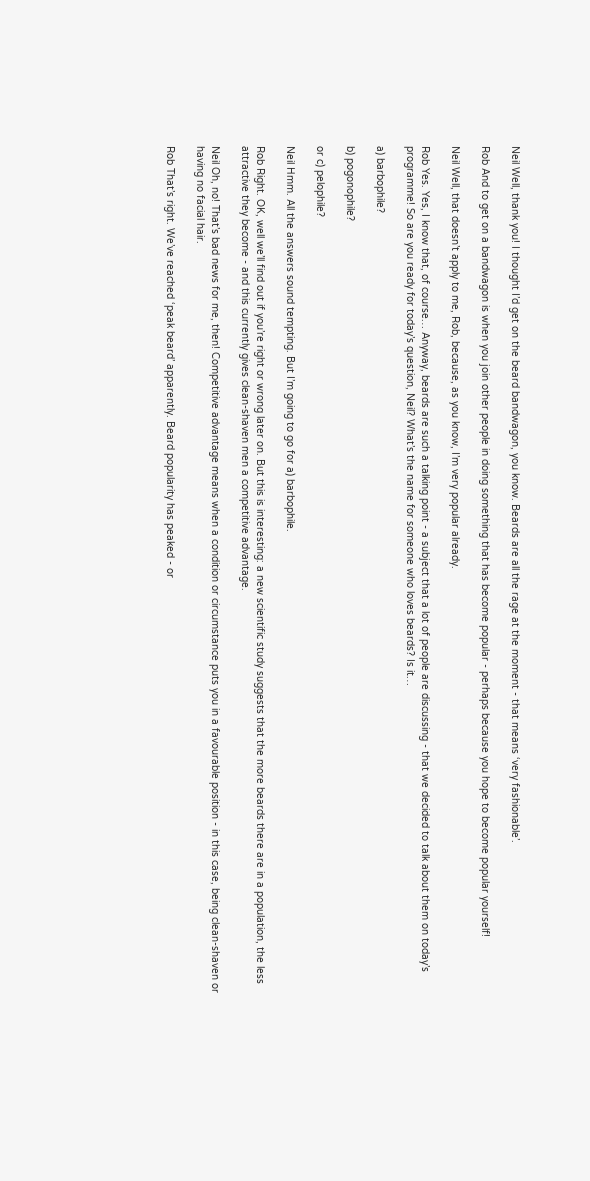Neil Well, thank you! I thought I’d get on the beard bandwagon, you know. Beards are all the rage at the moment - that means ‘very fashionable’.

Rob And to get on a bandwagon is when you join other people in doing something that has become popular - perhaps because you hope to become popular yourself!

Neil Well, that doesn’t apply to me, Rob, because, as you know, I’m very popular already.

Rob Yes. Yes, I know that, of course… Anyway, beards are such a talking point - a subject that a lot of people are discussing - that we decided to talk about them on today’s programme! So are you ready for today’s question, Neil? What’s the name for someone who loves beards? Is it…

a) barbophile?

b) pogonophile?

or c) pelophile?

Neil Hmm. All the answers sound tempting. But I’m going to go for a) barbophile.

Rob Right. OK, well we’ll find out if you’re right or wrong later on. But this is interesting: a new scientific study suggests that the more beards there are in a population, the less attractive they become - and this currently gives clean-shaven men a competitive advantage.

Neil Oh, no! That’s bad news for me, then! Competitive advantage means when a condition or circumstance puts you in a favourable position - in this case, being clean-shaven or having no facial hair.

Rob That’s right. We’ve reached ‘peak beard’ apparently. Beard popularity has peaked - or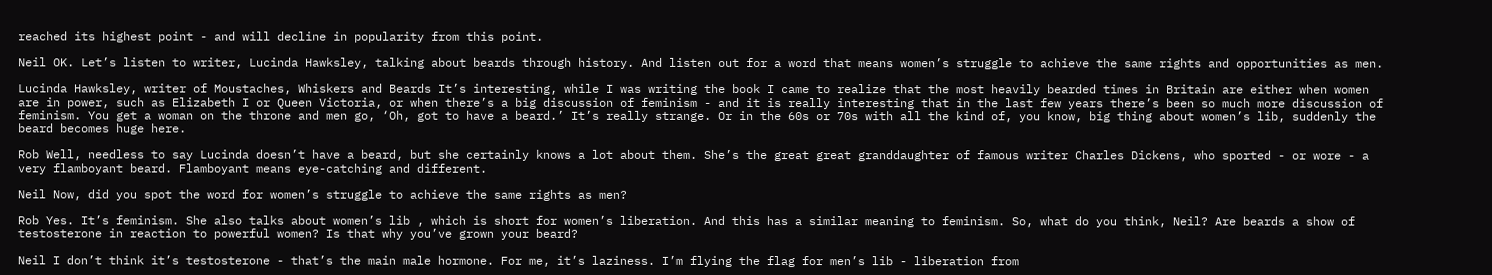reached its highest point - and will decline in popularity from this point.

Neil OK. Let’s listen to writer, Lucinda Hawksley, talking about beards through history. And listen out for a word that means women’s struggle to achieve the same rights and opportunities as men.

Lucinda Hawksley, writer of Moustaches, Whiskers and Beards It’s interesting, while I was writing the book I came to realize that the most heavily bearded times in Britain are either when women are in power, such as Elizabeth I or Queen Victoria, or when there’s a big discussion of feminism - and it is really interesting that in the last few years there’s been so much more discussion of feminism. You get a woman on the throne and men go, ‘Oh, got to have a beard.’ It’s really strange. Or in the 60s or 70s with all the kind of, you know, big thing about women’s lib, suddenly the beard becomes huge here.

Rob Well, needless to say Lucinda doesn’t have a beard, but she certainly knows a lot about them. She’s the great great granddaughter of famous writer Charles Dickens, who sported - or wore - a very flamboyant beard. Flamboyant means eye-catching and different.

Neil Now, did you spot the word for women’s struggle to achieve the same rights as men?

Rob Yes. It’s feminism. She also talks about women’s lib , which is short for women’s liberation. And this has a similar meaning to feminism. So, what do you think, Neil? Are beards a show of testosterone in reaction to powerful women? Is that why you’ve grown your beard?

Neil I don’t think it’s testosterone - that’s the main male hormone. For me, it’s laziness. I’m flying the flag for men’s lib - liberation from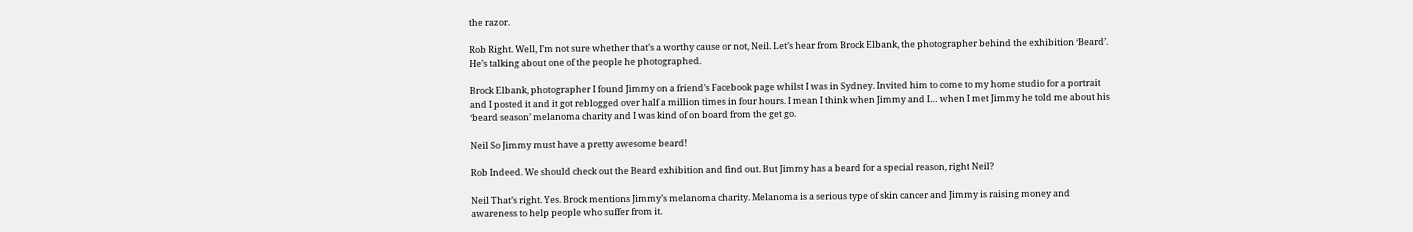the razor.

Rob Right. Well, I’m not sure whether that’s a worthy cause or not, Neil. Let’s hear from Brock Elbank, the photographer behind the exhibition ‘Beard’. He’s talking about one of the people he photographed.

Brock Elbank, photographer I found Jimmy on a friend’s Facebook page whilst I was in Sydney. Invited him to come to my home studio for a portrait and I posted it and it got reblogged over half a million times in four hours. I mean I think when Jimmy and I… when I met Jimmy he told me about his ‘beard season’ melanoma charity and I was kind of on board from the get go.

Neil So Jimmy must have a pretty awesome beard!

Rob Indeed. We should check out the Beard exhibition and find out. But Jimmy has a beard for a special reason, right Neil?

Neil That’s right. Yes. Brock mentions Jimmy’s melanoma charity. Melanoma is a serious type of skin cancer and Jimmy is raising money and awareness to help people who suffer from it.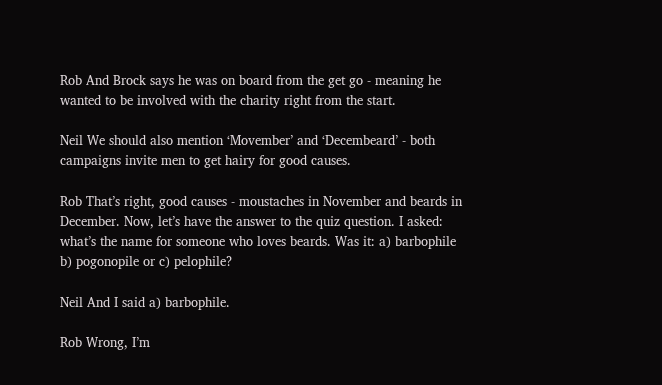Rob And Brock says he was on board from the get go - meaning he wanted to be involved with the charity right from the start.

Neil We should also mention ‘Movember’ and ‘Decembeard’ - both campaigns invite men to get hairy for good causes.

Rob That’s right, good causes - moustaches in November and beards in December. Now, let’s have the answer to the quiz question. I asked: what’s the name for someone who loves beards. Was it: a) barbophile b) pogonopile or c) pelophile?

Neil And I said a) barbophile.

Rob Wrong, I’m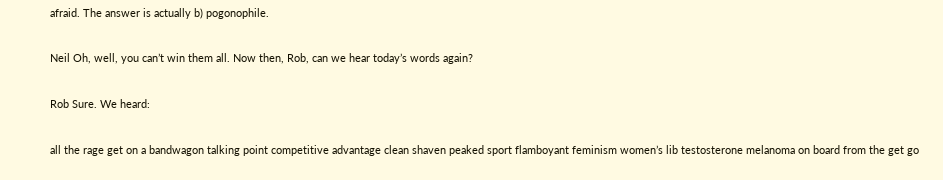afraid. The answer is actually b) pogonophile.

Neil Oh, well, you can’t win them all. Now then, Rob, can we hear today’s words again?

Rob Sure. We heard:

all the rage get on a bandwagon talking point competitive advantage clean shaven peaked sport flamboyant feminism women’s lib testosterone melanoma on board from the get go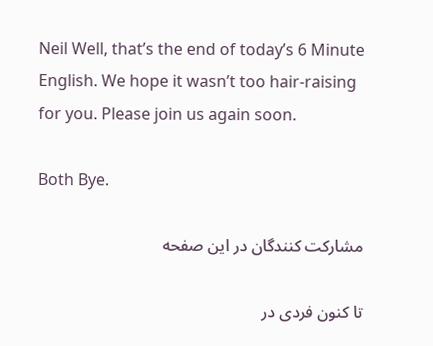Neil Well, that’s the end of today’s 6 Minute English. We hope it wasn’t too hair-raising for you. Please join us again soon.

Both Bye.

مشارکت کنندگان در این صفحه

تا کنون فردی در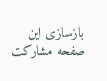بازسازی این صفحه مشارکت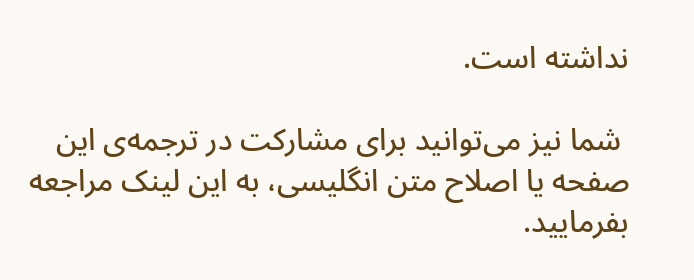نداشته است.

 شما نیز می‌توانید برای مشارکت در ترجمه‌ی این صفحه یا اصلاح متن انگلیسی، به این لینک مراجعه بفرمایید.